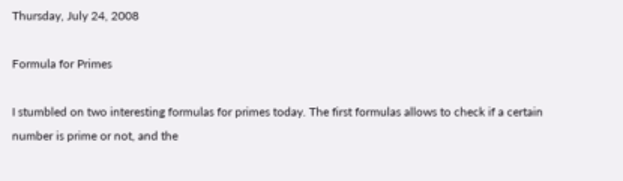Thursday, July 24, 2008

Formula for Primes

I stumbled on two interesting formulas for primes today. The first formulas allows to check if a certain number is prime or not, and the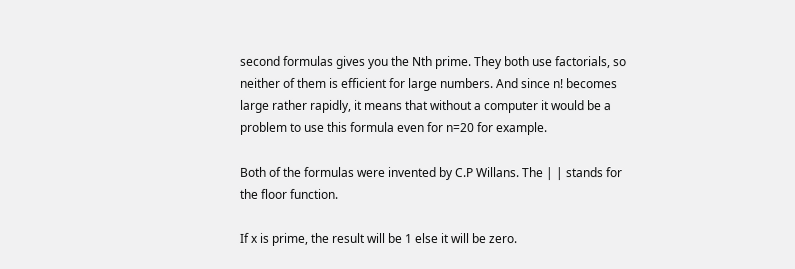second formulas gives you the Nth prime. They both use factorials, so neither of them is efficient for large numbers. And since n! becomes large rather rapidly, it means that without a computer it would be a problem to use this formula even for n=20 for example.

Both of the formulas were invented by C.P Willans. The | | stands for the floor function.

If x is prime, the result will be 1 else it will be zero.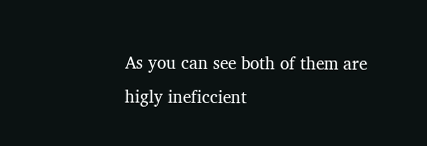As you can see both of them are higly ineficcient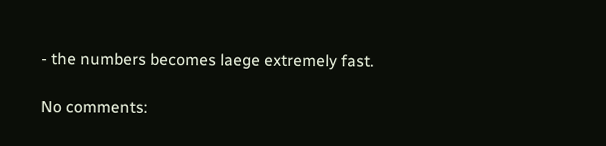- the numbers becomes laege extremely fast.

No comments: